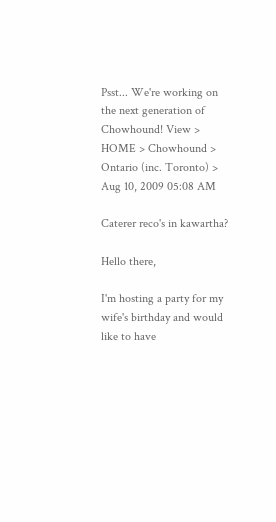Psst... We're working on the next generation of Chowhound! View >
HOME > Chowhound > Ontario (inc. Toronto) >
Aug 10, 2009 05:08 AM

Caterer reco's in kawartha?

Hello there,

I'm hosting a party for my wife's birthday and would like to have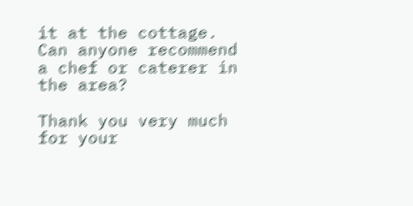it at the cottage. Can anyone recommend a chef or caterer in the area?

Thank you very much for your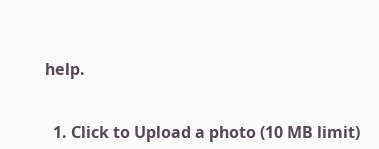help.


  1. Click to Upload a photo (10 MB limit)